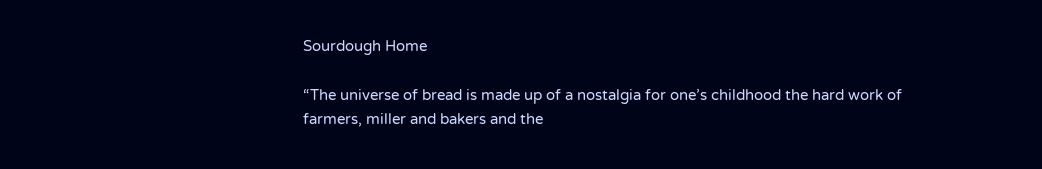Sourdough Home

“The universe of bread is made up of a nostalgia for one’s childhood the hard work of farmers, miller and bakers and the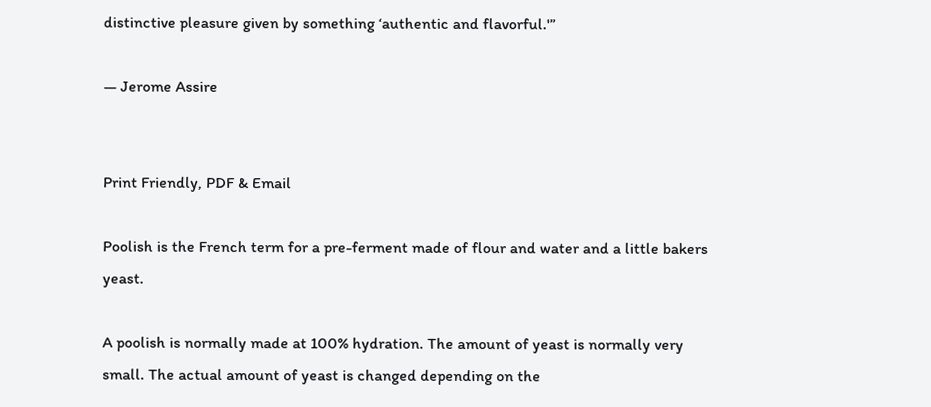distinctive pleasure given by something ‘authentic and flavorful.'”

— Jerome Assire


Print Friendly, PDF & Email

Poolish is the French term for a pre-ferment made of flour and water and a little bakers yeast.

A poolish is normally made at 100% hydration. The amount of yeast is normally very small. The actual amount of yeast is changed depending on the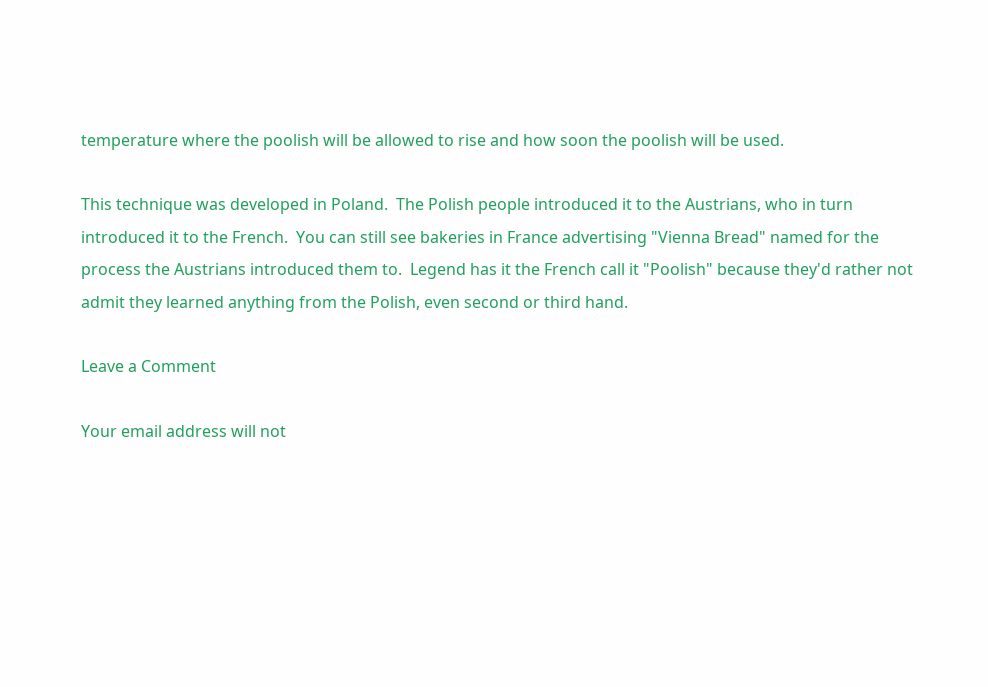temperature where the poolish will be allowed to rise and how soon the poolish will be used.

This technique was developed in Poland.  The Polish people introduced it to the Austrians, who in turn introduced it to the French.  You can still see bakeries in France advertising "Vienna Bread" named for the process the Austrians introduced them to.  Legend has it the French call it "Poolish" because they'd rather not admit they learned anything from the Polish, even second or third hand.

Leave a Comment

Your email address will not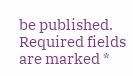be published. Required fields are marked *